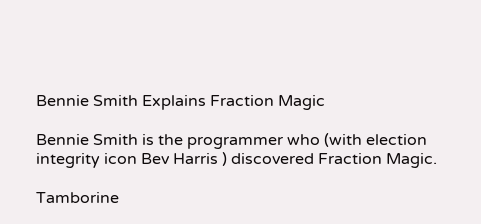Bennie Smith Explains Fraction Magic

Bennie Smith is the programmer who (with election integrity icon Bev Harris ) discovered Fraction Magic.

Tamborine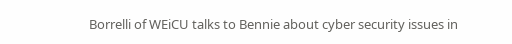Borrelli of WEiCU talks to Bennie about cyber security issues in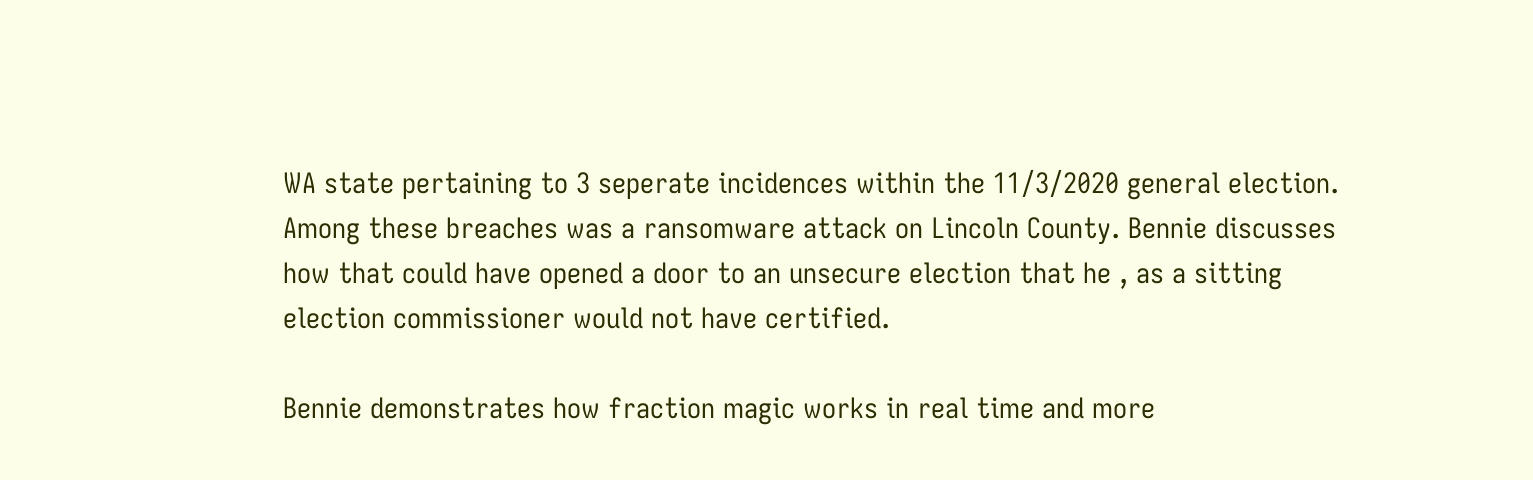WA state pertaining to 3 seperate incidences within the 11/3/2020 general election. Among these breaches was a ransomware attack on Lincoln County. Bennie discusses how that could have opened a door to an unsecure election that he , as a sitting election commissioner would not have certified.

Bennie demonstrates how fraction magic works in real time and more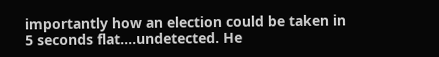importantly how an election could be taken in 5 seconds flat….undetected. He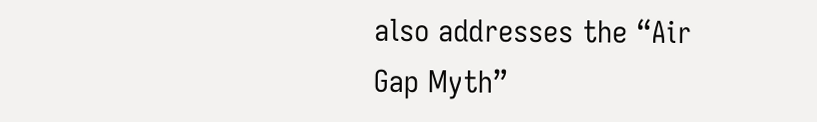also addresses the “Air Gap Myth”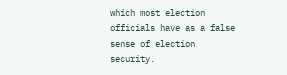which most election officials have as a false sense of election security.